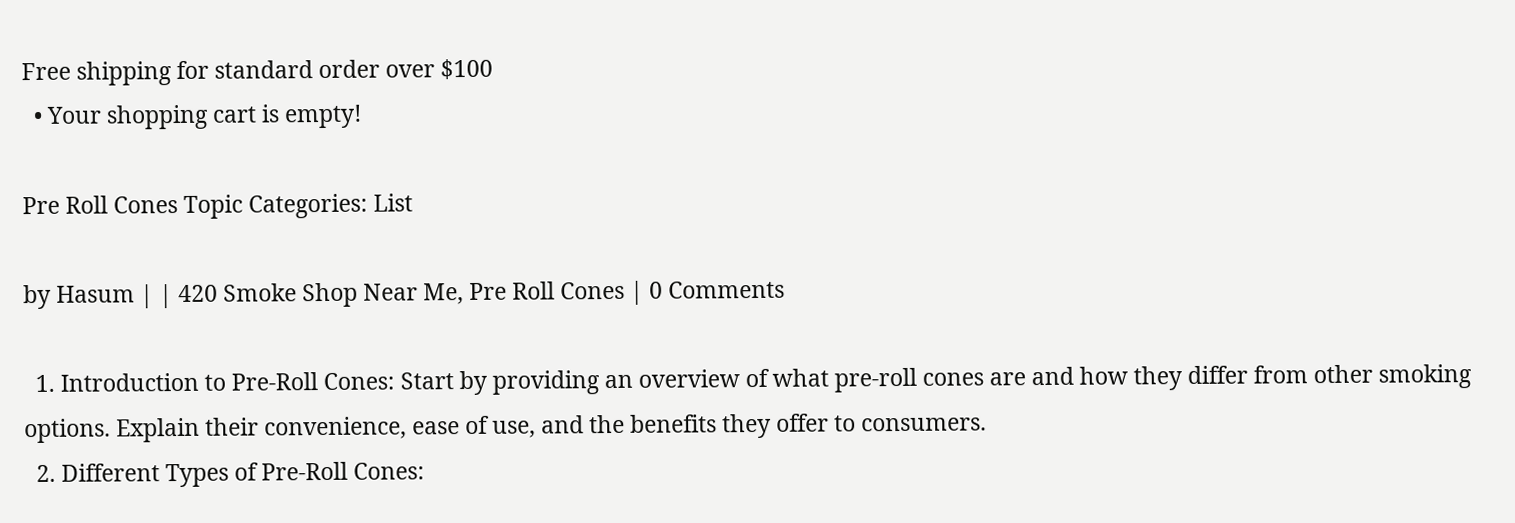Free shipping for standard order over $100
  • Your shopping cart is empty!

Pre Roll Cones Topic Categories: List

by Hasum | | 420 Smoke Shop Near Me, Pre Roll Cones | 0 Comments

  1. Introduction to Pre-Roll Cones: Start by providing an overview of what pre-roll cones are and how they differ from other smoking options. Explain their convenience, ease of use, and the benefits they offer to consumers.
  2. Different Types of Pre-Roll Cones: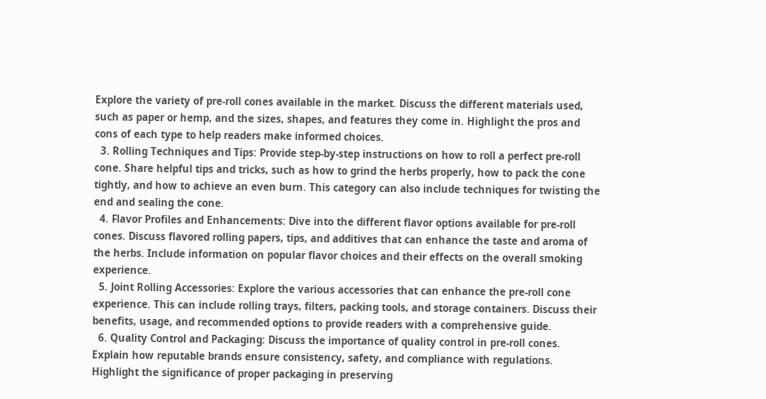Explore the variety of pre-roll cones available in the market. Discuss the different materials used, such as paper or hemp, and the sizes, shapes, and features they come in. Highlight the pros and cons of each type to help readers make informed choices.
  3. Rolling Techniques and Tips: Provide step-by-step instructions on how to roll a perfect pre-roll cone. Share helpful tips and tricks, such as how to grind the herbs properly, how to pack the cone tightly, and how to achieve an even burn. This category can also include techniques for twisting the end and sealing the cone.
  4. Flavor Profiles and Enhancements: Dive into the different flavor options available for pre-roll cones. Discuss flavored rolling papers, tips, and additives that can enhance the taste and aroma of the herbs. Include information on popular flavor choices and their effects on the overall smoking experience.
  5. Joint Rolling Accessories: Explore the various accessories that can enhance the pre-roll cone experience. This can include rolling trays, filters, packing tools, and storage containers. Discuss their benefits, usage, and recommended options to provide readers with a comprehensive guide.
  6. Quality Control and Packaging: Discuss the importance of quality control in pre-roll cones. Explain how reputable brands ensure consistency, safety, and compliance with regulations. Highlight the significance of proper packaging in preserving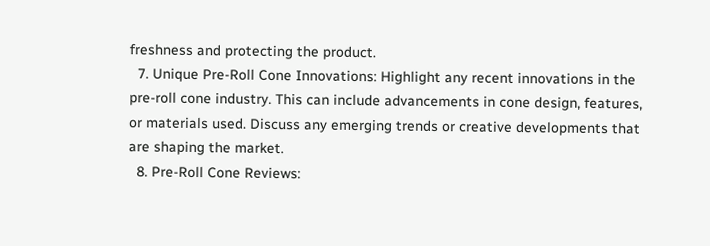freshness and protecting the product.
  7. Unique Pre-Roll Cone Innovations: Highlight any recent innovations in the pre-roll cone industry. This can include advancements in cone design, features, or materials used. Discuss any emerging trends or creative developments that are shaping the market.
  8. Pre-Roll Cone Reviews: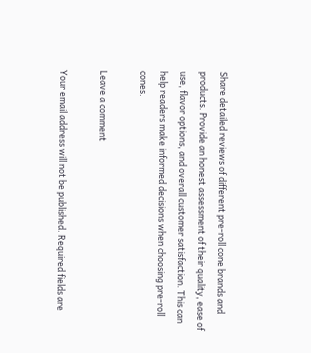Share detailed reviews of different pre-roll cone brands and products. Provide an honest assessment of their quality, ease of use, flavor options, and overall customer satisfaction. This can help readers make informed decisions when choosing pre-roll cones.

Leave a comment

Your email address will not be published. Required fields are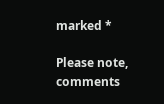marked *

Please note, comments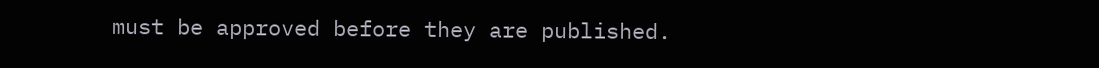must be approved before they are published.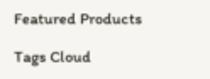Featured Products

Tags Cloud